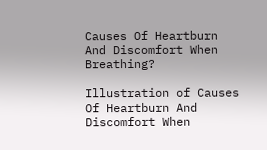Causes Of Heartburn And Discomfort When Breathing?

Illustration of Causes Of Heartburn And Discomfort When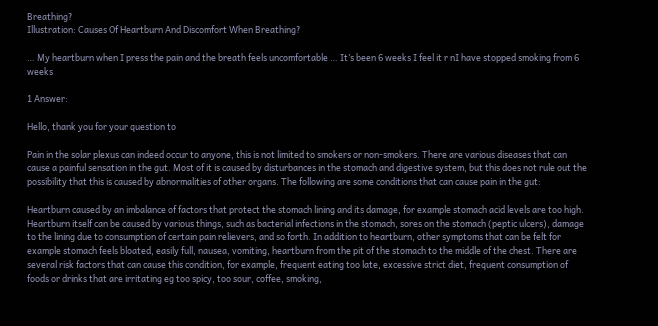Breathing?
Illustration: Causes Of Heartburn And Discomfort When Breathing?

… My heartburn when I press the pain and the breath feels uncomfortable … It’s been 6 weeks I feel it r nI have stopped smoking from 6 weeks

1 Answer:

Hello, thank you for your question to

Pain in the solar plexus can indeed occur to anyone, this is not limited to smokers or non-smokers. There are various diseases that can cause a painful sensation in the gut. Most of it is caused by disturbances in the stomach and digestive system, but this does not rule out the possibility that this is caused by abnormalities of other organs. The following are some conditions that can cause pain in the gut:

Heartburn caused by an imbalance of factors that protect the stomach lining and its damage, for example stomach acid levels are too high. Heartburn itself can be caused by various things, such as bacterial infections in the stomach, sores on the stomach (peptic ulcers), damage to the lining due to consumption of certain pain relievers, and so forth. In addition to heartburn, other symptoms that can be felt for example stomach feels bloated, easily full, nausea, vomiting, heartburn from the pit of the stomach to the middle of the chest. There are several risk factors that can cause this condition, for example, frequent eating too late, excessive strict diet, frequent consumption of foods or drinks that are irritating eg too spicy, too sour, coffee, smoking,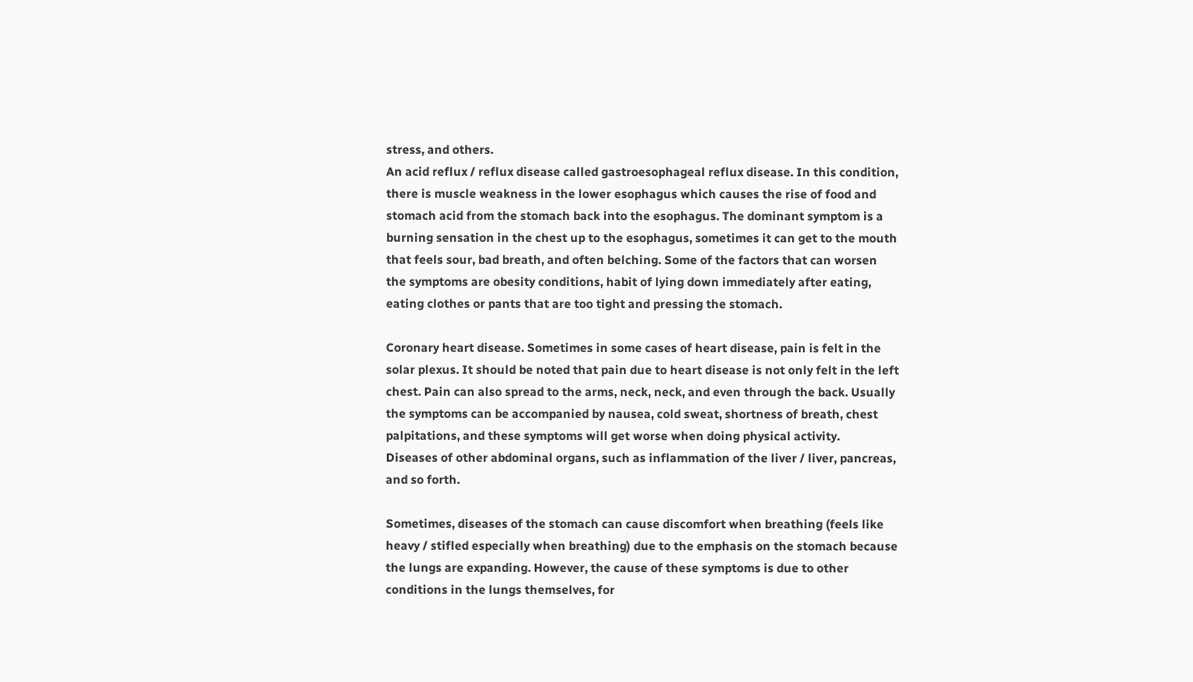stress, and others.
An acid reflux / reflux disease called gastroesophageal reflux disease. In this condition, there is muscle weakness in the lower esophagus which causes the rise of food and stomach acid from the stomach back into the esophagus. The dominant symptom is a burning sensation in the chest up to the esophagus, sometimes it can get to the mouth that feels sour, bad breath, and often belching. Some of the factors that can worsen the symptoms are obesity conditions, habit of lying down immediately after eating, eating clothes or pants that are too tight and pressing the stomach.

Coronary heart disease. Sometimes in some cases of heart disease, pain is felt in the solar plexus. It should be noted that pain due to heart disease is not only felt in the left chest. Pain can also spread to the arms, neck, neck, and even through the back. Usually the symptoms can be accompanied by nausea, cold sweat, shortness of breath, chest palpitations, and these symptoms will get worse when doing physical activity.
Diseases of other abdominal organs, such as inflammation of the liver / liver, pancreas, and so forth.

Sometimes, diseases of the stomach can cause discomfort when breathing (feels like heavy / stifled especially when breathing) due to the emphasis on the stomach because the lungs are expanding. However, the cause of these symptoms is due to other conditions in the lungs themselves, for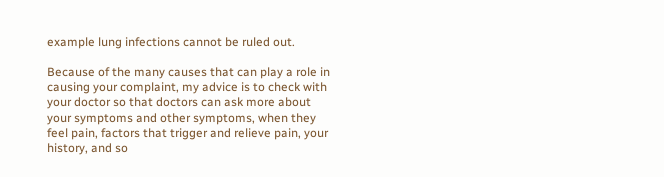example lung infections cannot be ruled out.

Because of the many causes that can play a role in causing your complaint, my advice is to check with your doctor so that doctors can ask more about your symptoms and other symptoms, when they feel pain, factors that trigger and relieve pain, your history, and so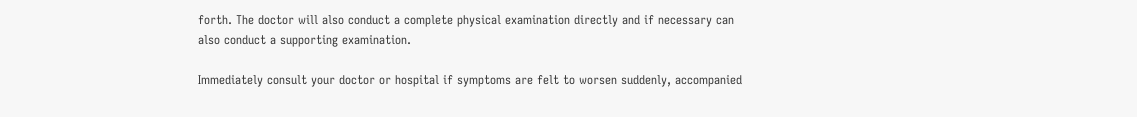forth. The doctor will also conduct a complete physical examination directly and if necessary can also conduct a supporting examination.

Immediately consult your doctor or hospital if symptoms are felt to worsen suddenly, accompanied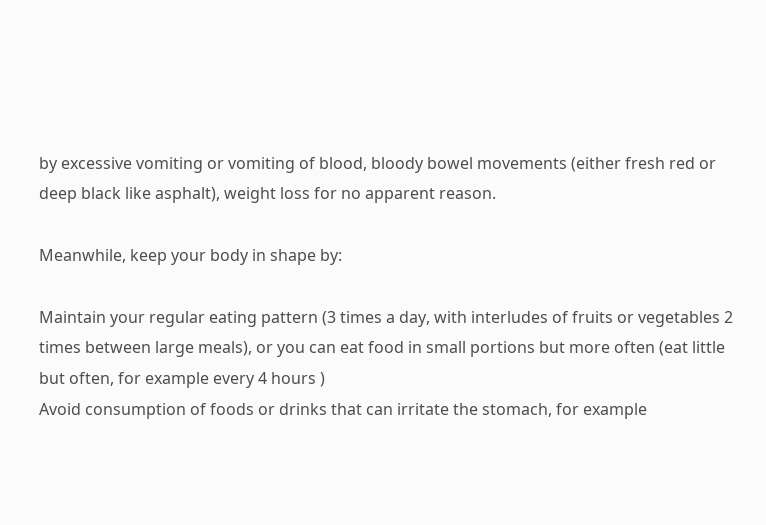by excessive vomiting or vomiting of blood, bloody bowel movements (either fresh red or deep black like asphalt), weight loss for no apparent reason.

Meanwhile, keep your body in shape by:

Maintain your regular eating pattern (3 times a day, with interludes of fruits or vegetables 2 times between large meals), or you can eat food in small portions but more often (eat little but often, for example every 4 hours )
Avoid consumption of foods or drinks that can irritate the stomach, for example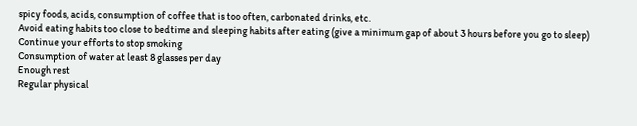spicy foods, acids, consumption of coffee that is too often, carbonated drinks, etc.
Avoid eating habits too close to bedtime and sleeping habits after eating (give a minimum gap of about 3 hours before you go to sleep)
Continue your efforts to stop smoking
Consumption of water at least 8 glasses per day
Enough rest
Regular physical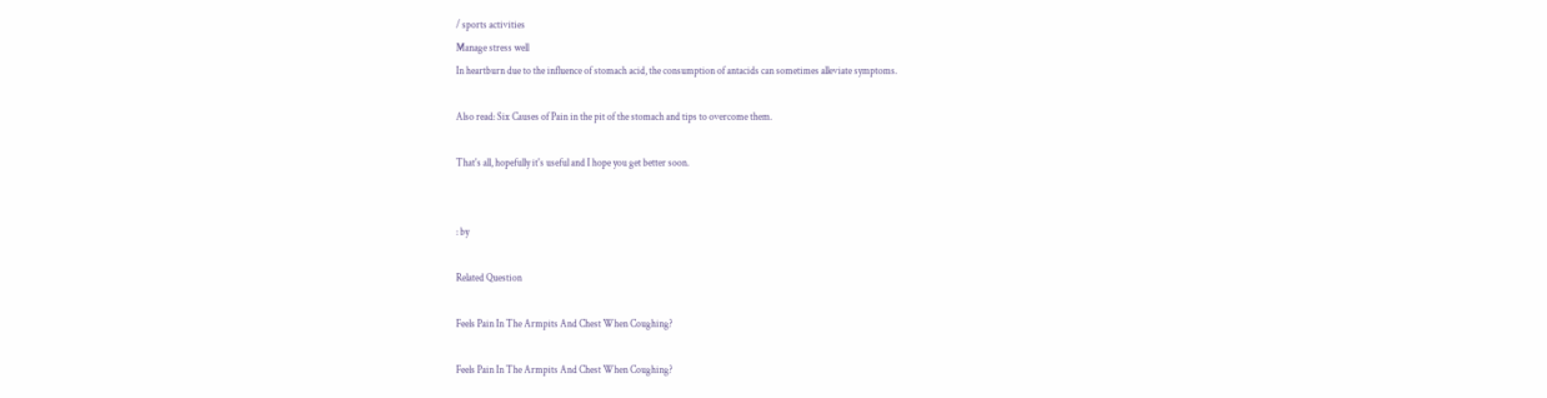/ sports activities
Manage stress well
In heartburn due to the influence of stomach acid, the consumption of antacids can sometimes alleviate symptoms.

Also read: Six Causes of Pain in the pit of the stomach and tips to overcome them.

That's all, hopefully it's useful and I hope you get better soon.


: by

Related Question

Feels Pain In The Armpits And Chest When Coughing?

Feels Pain In The Armpits And Chest When Coughing?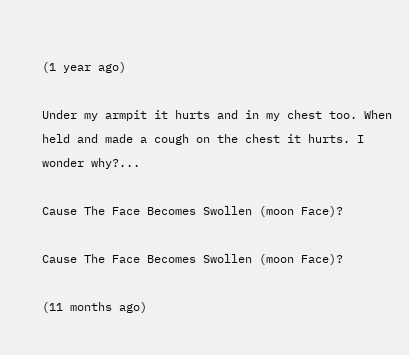(1 year ago)

Under my armpit it hurts and in my chest too. When held and made a cough on the chest it hurts. I wonder why?...

Cause The Face Becomes Swollen (moon Face)?

Cause The Face Becomes Swollen (moon Face)?

(11 months ago)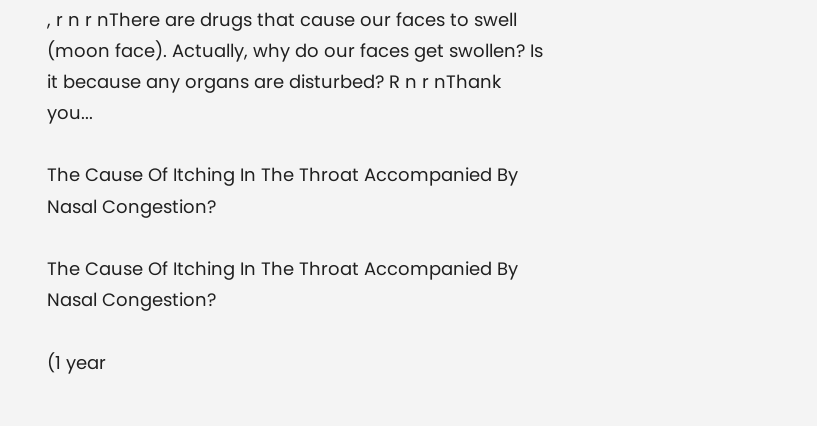, r n r nThere are drugs that cause our faces to swell (moon face). Actually, why do our faces get swollen? Is it because any organs are disturbed? R n r nThank you...

The Cause Of Itching In The Throat Accompanied By Nasal Congestion?

The Cause Of Itching In The Throat Accompanied By Nasal Congestion?

(1 year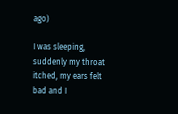ago)

I was sleeping, suddenly my throat itched, my ears felt bad and I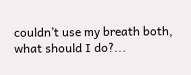couldn’t use my breath both, what should I do?...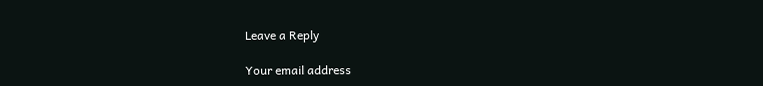Leave a Reply

Your email address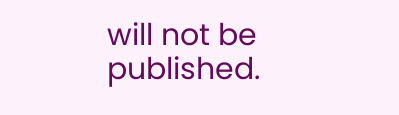will not be published.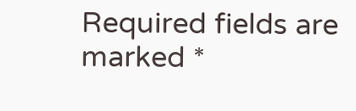Required fields are marked *